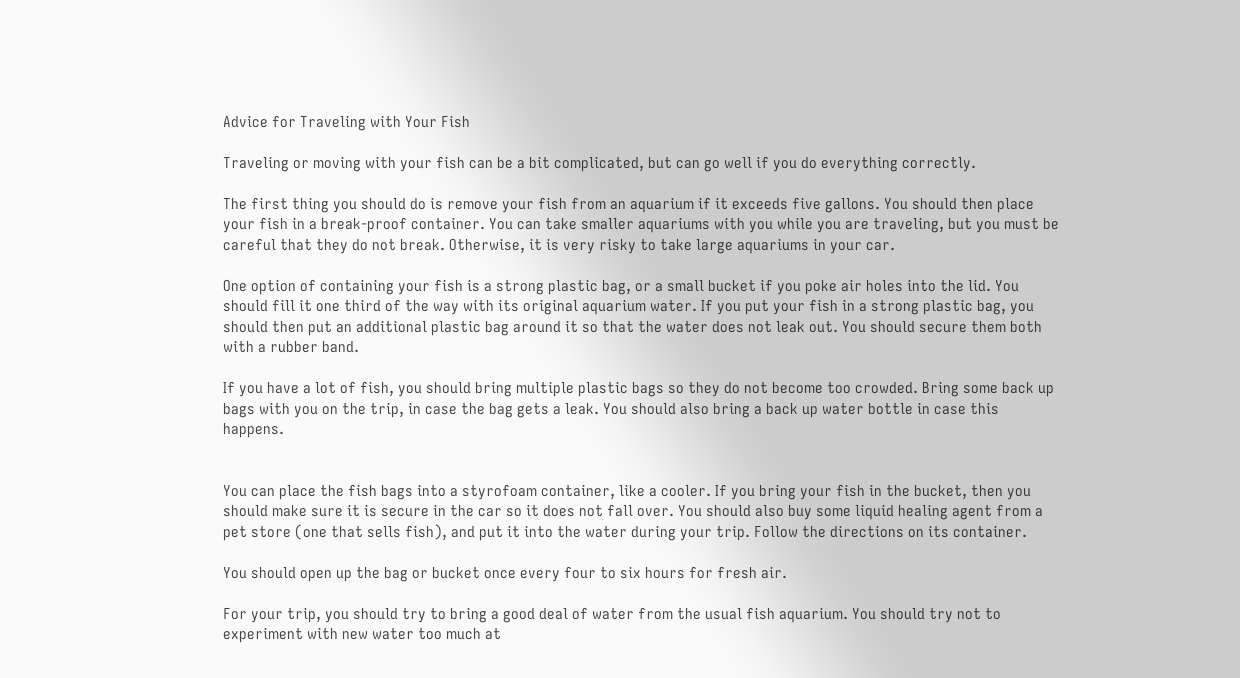Advice for Traveling with Your Fish

Traveling or moving with your fish can be a bit complicated, but can go well if you do everything correctly.

The first thing you should do is remove your fish from an aquarium if it exceeds five gallons. You should then place your fish in a break-proof container. You can take smaller aquariums with you while you are traveling, but you must be careful that they do not break. Otherwise, it is very risky to take large aquariums in your car.

One option of containing your fish is a strong plastic bag, or a small bucket if you poke air holes into the lid. You should fill it one third of the way with its original aquarium water. If you put your fish in a strong plastic bag, you should then put an additional plastic bag around it so that the water does not leak out. You should secure them both with a rubber band.

If you have a lot of fish, you should bring multiple plastic bags so they do not become too crowded. Bring some back up bags with you on the trip, in case the bag gets a leak. You should also bring a back up water bottle in case this happens.


You can place the fish bags into a styrofoam container, like a cooler. If you bring your fish in the bucket, then you should make sure it is secure in the car so it does not fall over. You should also buy some liquid healing agent from a pet store (one that sells fish), and put it into the water during your trip. Follow the directions on its container.

You should open up the bag or bucket once every four to six hours for fresh air.

For your trip, you should try to bring a good deal of water from the usual fish aquarium. You should try not to experiment with new water too much at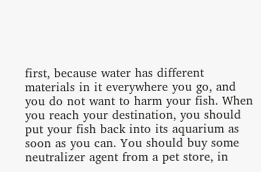first, because water has different materials in it everywhere you go, and you do not want to harm your fish. When you reach your destination, you should put your fish back into its aquarium as soon as you can. You should buy some neutralizer agent from a pet store, in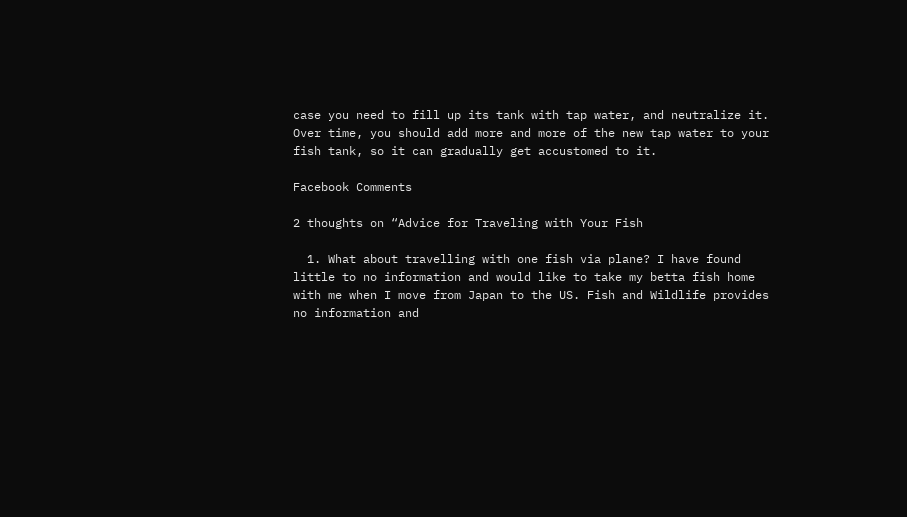case you need to fill up its tank with tap water, and neutralize it. Over time, you should add more and more of the new tap water to your fish tank, so it can gradually get accustomed to it.

Facebook Comments

2 thoughts on “Advice for Traveling with Your Fish

  1. What about travelling with one fish via plane? I have found little to no information and would like to take my betta fish home with me when I move from Japan to the US. Fish and Wildlife provides no information and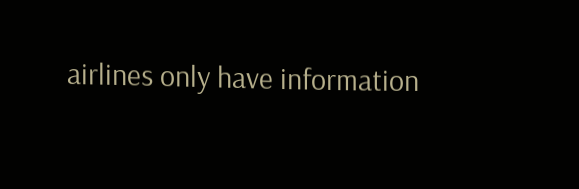airlines only have information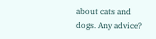about cats and dogs. Any advice?